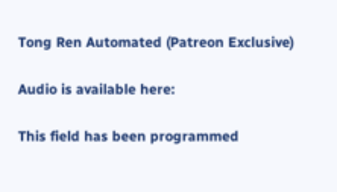Tong Ren Automated (Patreon Exclusive)

Audio is available here:

This field has been programmed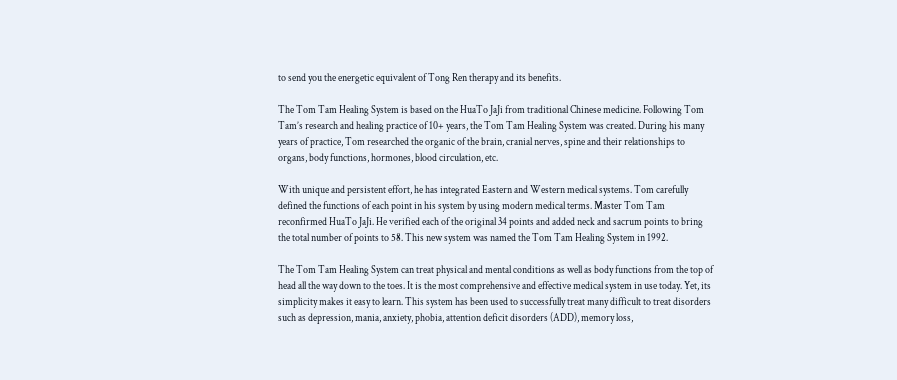to send you the energetic equivalent of Tong Ren therapy and its benefits.

The Tom Tam Healing System is based on the HuaTo JaJi from traditional Chinese medicine. Following Tom Tam’s research and healing practice of 10+ years, the Tom Tam Healing System was created. During his many years of practice, Tom researched the organic of the brain, cranial nerves, spine and their relationships to organs, body functions, hormones, blood circulation, etc.

With unique and persistent effort, he has integrated Eastern and Western medical systems. Tom carefully defined the functions of each point in his system by using modern medical terms. Master Tom Tam reconfirmed HuaTo JaJi. He verified each of the original 34 points and added neck and sacrum points to bring the total number of points to 58. This new system was named the Tom Tam Healing System in 1992.

The Tom Tam Healing System can treat physical and mental conditions as well as body functions from the top of head all the way down to the toes. It is the most comprehensive and effective medical system in use today. Yet, its simplicity makes it easy to learn. This system has been used to successfully treat many difficult to treat disorders such as depression, mania, anxiety, phobia, attention deficit disorders (ADD), memory loss,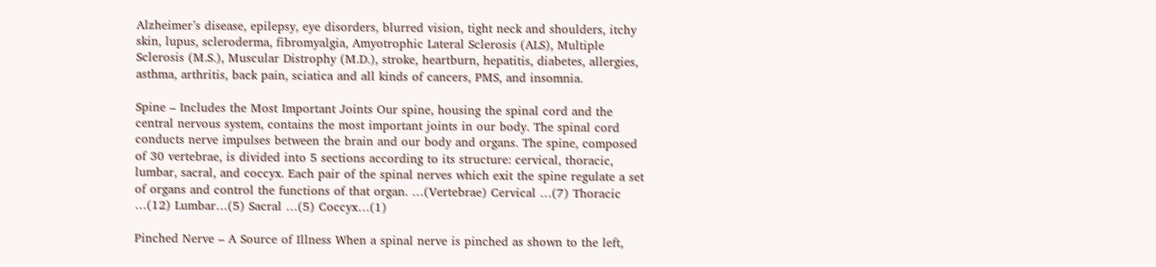Alzheimer’s disease, epilepsy, eye disorders, blurred vision, tight neck and shoulders, itchy skin, lupus, scleroderma, fibromyalgia, Amyotrophic Lateral Sclerosis (ALS), Multiple Sclerosis (M.S.), Muscular Distrophy (M.D.), stroke, heartburn, hepatitis, diabetes, allergies, asthma, arthritis, back pain, sciatica and all kinds of cancers, PMS, and insomnia.

Spine – Includes the Most Important Joints Our spine, housing the spinal cord and the central nervous system, contains the most important joints in our body. The spinal cord conducts nerve impulses between the brain and our body and organs. The spine, composed of 30 vertebrae, is divided into 5 sections according to its structure: cervical, thoracic, lumbar, sacral, and coccyx. Each pair of the spinal nerves which exit the spine regulate a set of organs and control the functions of that organ. …(Vertebrae) Cervical …(7) Thoracic …(12) Lumbar…(5) Sacral …(5) Coccyx…(1)

Pinched Nerve – A Source of Illness When a spinal nerve is pinched as shown to the left,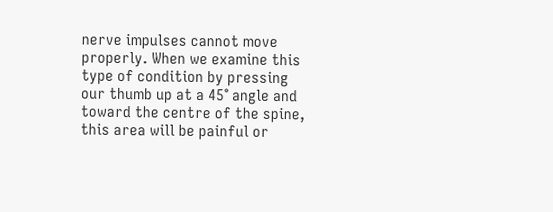nerve impulses cannot move properly. When we examine this type of condition by pressing our thumb up at a 45° angle and toward the centre of the spine, this area will be painful or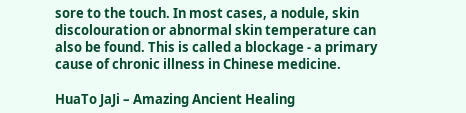sore to the touch. In most cases, a nodule, skin discolouration or abnormal skin temperature can also be found. This is called a blockage - a primary cause of chronic illness in Chinese medicine.

HuaTo JaJi – Amazing Ancient Healing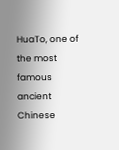HuaTo, one of the most famous ancient Chinese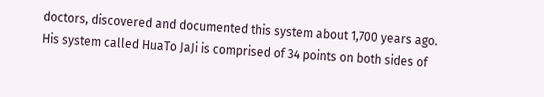doctors, discovered and documented this system about 1,700 years ago. His system called HuaTo JaJi is comprised of 34 points on both sides of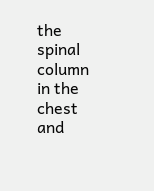the spinal column in the chest and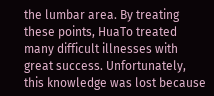the lumbar area. By treating these points, HuaTo treated many difficult illnesses with great success. Unfortunately, this knowledge was lost because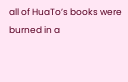all of HuaTo’s books were burned in a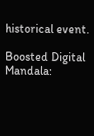historical event.

Boosted Digital Mandala: